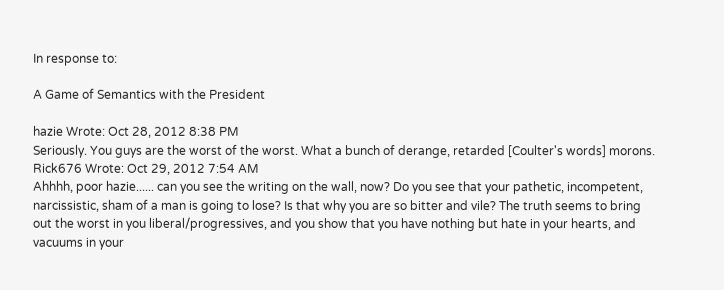In response to:

A Game of Semantics with the President

hazie Wrote: Oct 28, 2012 8:38 PM
Seriously. You guys are the worst of the worst. What a bunch of derange, retarded [Coulter's words] morons.
Rick676 Wrote: Oct 29, 2012 7:54 AM
Ahhhh, poor hazie...... can you see the writing on the wall, now? Do you see that your pathetic, incompetent, narcissistic, sham of a man is going to lose? Is that why you are so bitter and vile? The truth seems to bring out the worst in you liberal/progressives, and you show that you have nothing but hate in your hearts, and vacuums in your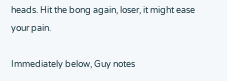heads. Hit the bong again, loser, it might ease your pain.

Immediately below, Guy notes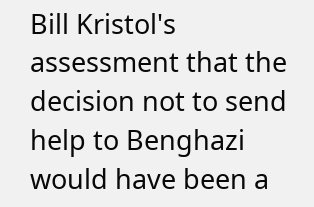Bill Kristol's assessment that the decision not to send help to Benghazi would have been a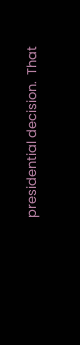presidential decision.  That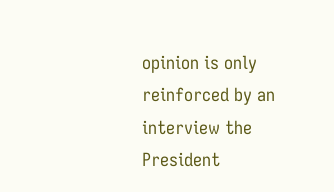opinion is only reinforced by an interview the President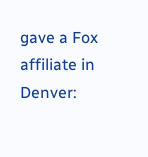gave a Fox affiliate in Denver: